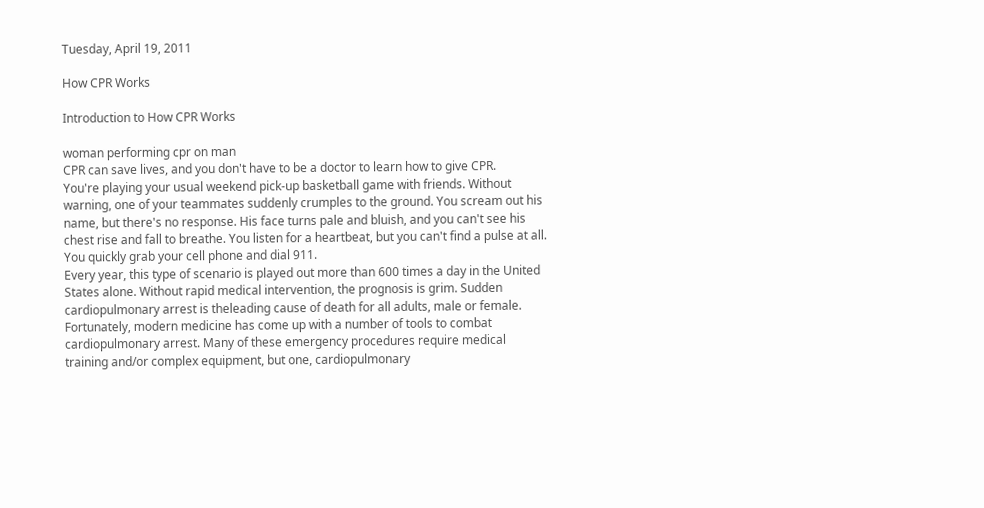Tuesday, April 19, 2011

How CPR Works

Introduction to How CPR Works

woman performing cpr on man
CPR can save lives, and you don't have to be a doctor to learn how to give CPR.
You're playing your usual weekend pick-up basketball game with friends. Without warning, one of your teammates suddenly crumples to the ground. You scream out his name, but there's no response. His face turns pale and bluish, and you can't see his chest rise and fall to breathe. You listen for a heartbeat, but you can't find a pulse at all. You quickly grab your cell phone and dial 911.
Every year, this type of scenario is played out more than 600 times a day in the United States alone. Without rapid medical intervention, the prognosis is grim. Sudden cardiopulmonary arrest is theleading cause of death for all adults, male or female.
Fortunately, modern medicine has come up with a number of tools to combat cardiopulmonary arrest. Many of these emergency procedures require medical training and/or complex equipment, but one, cardiopulmonary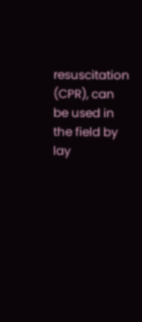resuscitation (CPR), can be used in the field by lay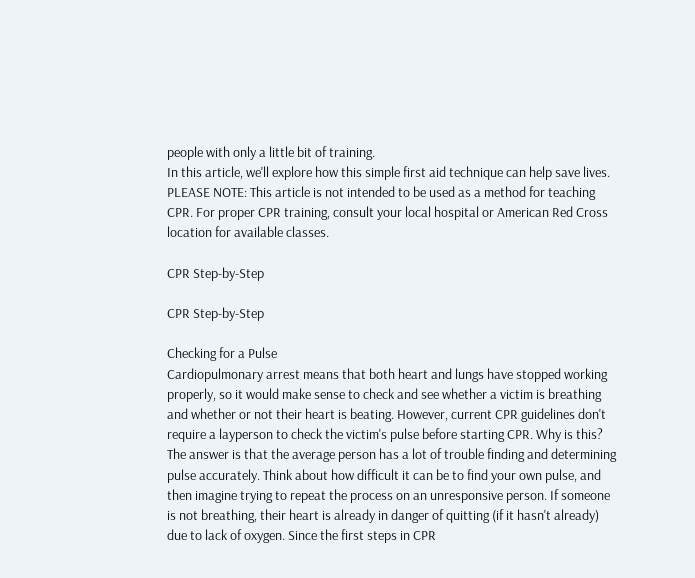people with only a little bit of training.
In this article, we'll explore how this simple first aid technique can help save lives.
PLEASE NOTE: This article is not intended to be used as a method for teaching CPR. For proper CPR training, consult your local hospital or American Red Cross location for available classes.

CPR Step-by-Step

CPR Step-by-Step

Checking for a Pulse
Cardiopulmonary arrest means that both heart and lungs have stopped working properly, so it would make sense to check and see whether a victim is breathing and whether or not their heart is beating. However, current CPR guidelines don't require a layperson to check the victim's pulse before starting CPR. Why is this?
The answer is that the average person has a lot of trouble finding and determining pulse accurately. Think about how difficult it can be to find your own pulse, and then imagine trying to repeat the process on an unresponsive person. If someone is not breathing, their heart is already in danger of quitting (if it hasn't already) due to lack of oxygen. Since the first steps in CPR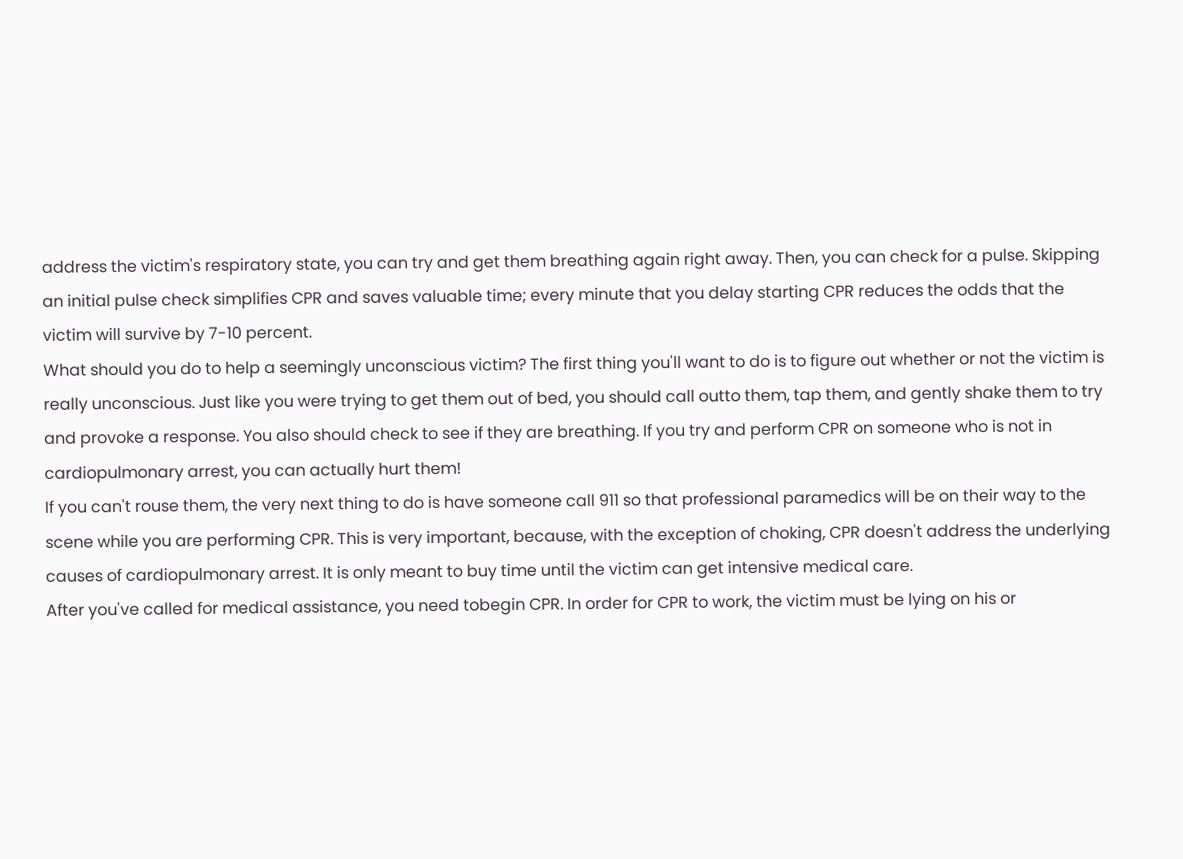address the victim's respiratory state, you can try and get them breathing again right away. Then, you can check for a pulse. Skipping an initial pulse check simplifies CPR and saves valuable time; every minute that you delay starting CPR reduces the odds that the victim will survive by 7-10 percent.
What should you do to help a seemingly unconscious victim? The first thing you'll want to do is to figure out whether or not the victim is really unconscious. Just like you were trying to get them out of bed, you should call outto them, tap them, and gently shake them to try and provoke a response. You also should check to see if they are breathing. If you try and perform CPR on someone who is not in cardiopulmonary arrest, you can actually hurt them!
If you can't rouse them, the very next thing to do is have someone call 911 so that professional paramedics will be on their way to the scene while you are performing CPR. This is very important, because, with the exception of choking, CPR doesn't address the underlying causes of cardiopulmonary arrest. It is only meant to buy time until the victim can get intensive medical care.
After you've called for medical assistance, you need tobegin CPR. In order for CPR to work, the victim must be lying on his or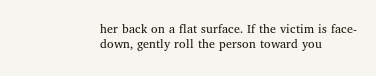her back on a flat surface. If the victim is face-down, gently roll the person toward you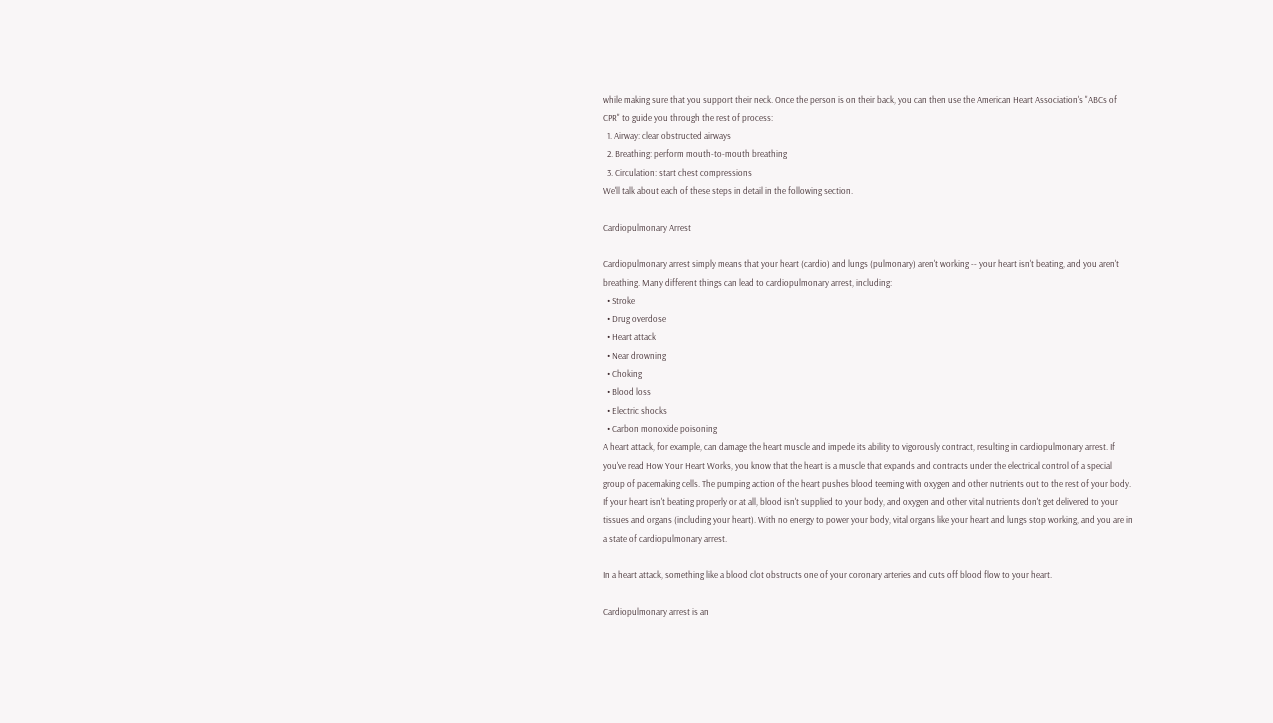while making sure that you support their neck. Once the person is on their back, you can then use the American Heart Association's "ABCs of CPR" to guide you through the rest of process:
  1. Airway: clear obstructed airways
  2. Breathing: perform mouth-to-mouth breathing
  3. Circulation: start chest compressions
We'll talk about each of these steps in detail in the following section.

Cardiopulmonary Arrest

Cardiopulmonary arrest simply means that your heart (cardio) and lungs (pulmonary) aren't working -- your heart isn't beating, and you aren't breathing. Many different things can lead to cardiopulmonary arrest, including:
  • Stroke
  • Drug overdose
  • Heart attack
  • Near drowning
  • Choking
  • Blood loss
  • Electric shocks
  • Carbon monoxide poisoning
A heart attack, for example, can damage the heart muscle and impede its ability to vigorously contract, resulting in cardiopulmonary arrest. If you've read How Your Heart Works, you know that the heart is a muscle that expands and contracts under the electrical control of a special group of pacemaking cells. The pumping action of the heart pushes blood teeming with oxygen and other nutrients out to the rest of your body. If your heart isn't beating properly or at all, blood isn't supplied to your body, and oxygen and other vital nutrients don't get delivered to your tissues and organs (including your heart). With no energy to power your body, vital organs like your heart and lungs stop working, and you are in a state of cardiopulmonary arrest.

In a heart attack, something like a blood clot obstructs one of your coronary arteries and cuts off blood flow to your heart.

Cardiopulmonary arrest is an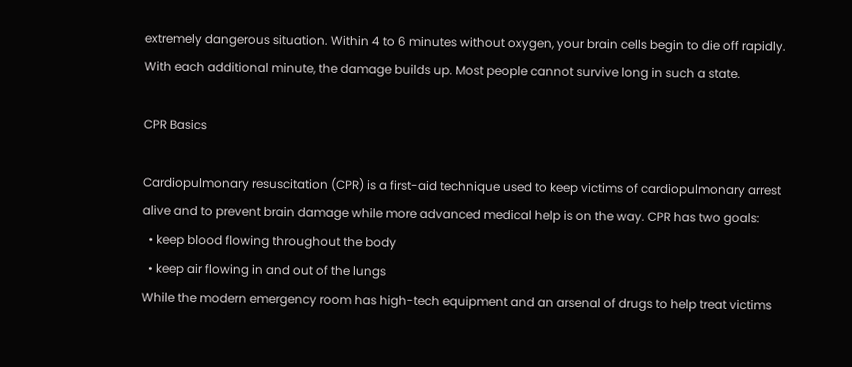extremely dangerous situation. Within 4 to 6 minutes without oxygen, your brain cells begin to die off rapidly. With each additional minute, the damage builds up. Most people cannot survive long in such a state.

CPR Basics

Cardiopulmonary resuscitation (CPR) is a first-aid technique used to keep victims of cardiopulmonary arrest alive and to prevent brain damage while more advanced medical help is on the way. CPR has two goals:
  • keep blood flowing throughout the body
  • keep air flowing in and out of the lungs
While the modern emergency room has high-tech equipment and an arsenal of drugs to help treat victims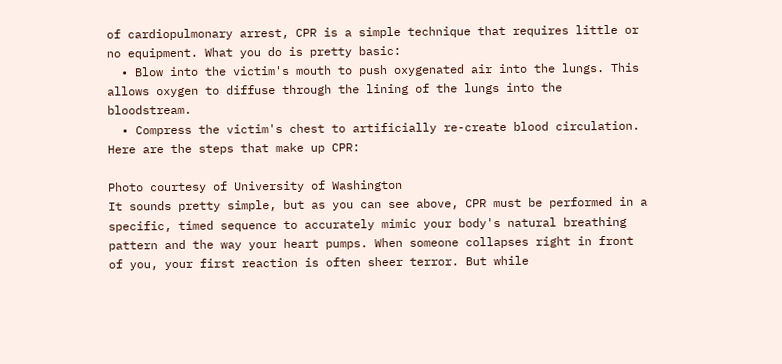of cardiopulmonary arrest, CPR is a simple technique that requires little or no equipment. What you do is pretty basic:
  • Blow into the victim's mouth to push oxygenated air into the lungs. This allows oxygen to diffuse through the lining of the lungs into the bloodstream.
  • Compress the victim's chest to artificially re-create blood circulation.
Here are the steps that make up CPR:

Photo courtesy of University of Washington
It sounds pretty simple, but as you can see above, CPR must be performed in a specific, timed sequence to accurately mimic your body's natural breathing pattern and the way your heart pumps. When someone collapses right in front of you, your first reaction is often sheer terror. But while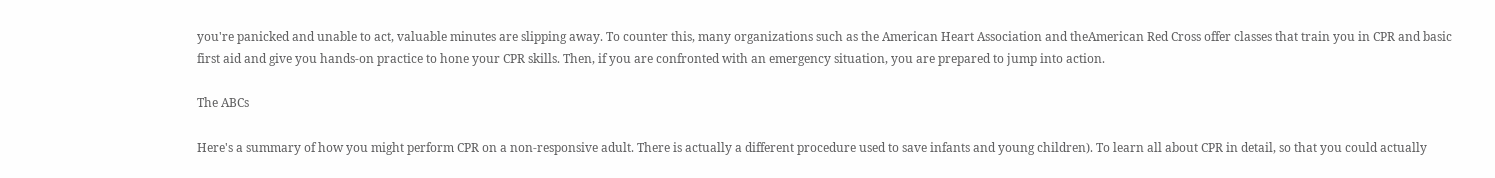you're panicked and unable to act, valuable minutes are slipping away. To counter this, many organizations such as the American Heart Association and theAmerican Red Cross offer classes that train you in CPR and basic first aid and give you hands-on practice to hone your CPR skills. Then, if you are confronted with an emergency situation, you are prepared to jump into action.

The ABCs

Here's a summary of how you might perform CPR on a non-responsive adult. There is actually a different procedure used to save infants and young children). To learn all about CPR in detail, so that you could actually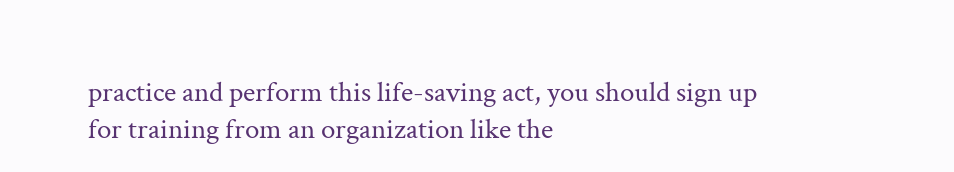practice and perform this life-saving act, you should sign up for training from an organization like the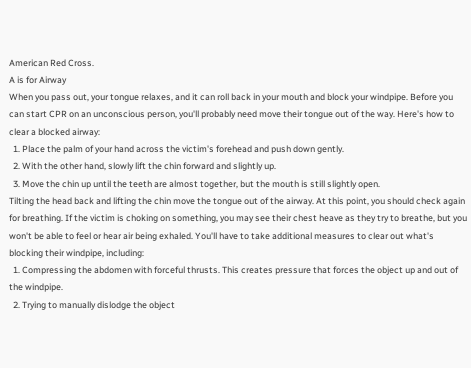American Red Cross.
A is for Airway
When you pass out, your tongue relaxes, and it can roll back in your mouth and block your windpipe. Before you can start CPR on an unconscious person, you'll probably need move their tongue out of the way. Here's how to clear a blocked airway:
  1. Place the palm of your hand across the victim's forehead and push down gently.
  2. With the other hand, slowly lift the chin forward and slightly up.
  3. Move the chin up until the teeth are almost together, but the mouth is still slightly open.
Tilting the head back and lifting the chin move the tongue out of the airway. At this point, you should check again for breathing. If the victim is choking on something, you may see their chest heave as they try to breathe, but you won't be able to feel or hear air being exhaled. You'll have to take additional measures to clear out what's blocking their windpipe, including:
  1. Compressing the abdomen with forceful thrusts. This creates pressure that forces the object up and out of the windpipe.
  2. Trying to manually dislodge the object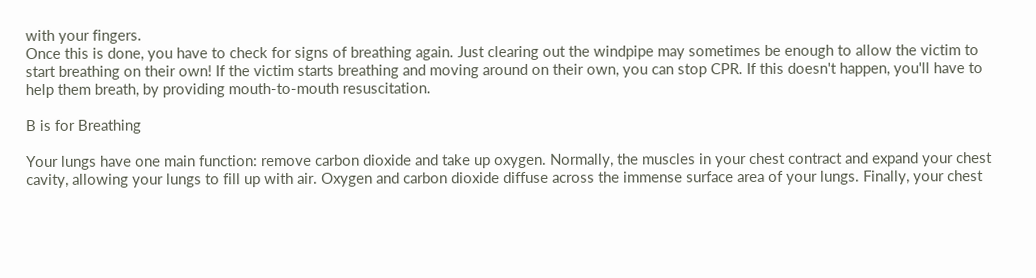with your fingers.
Once this is done, you have to check for signs of breathing again. Just clearing out the windpipe may sometimes be enough to allow the victim to start breathing on their own! If the victim starts breathing and moving around on their own, you can stop CPR. If this doesn't happen, you'll have to help them breath, by providing mouth-to-mouth resuscitation.

B is for Breathing

Your lungs have one main function: remove carbon dioxide and take up oxygen. Normally, the muscles in your chest contract and expand your chest cavity, allowing your lungs to fill up with air. Oxygen and carbon dioxide diffuse across the immense surface area of your lungs. Finally, your chest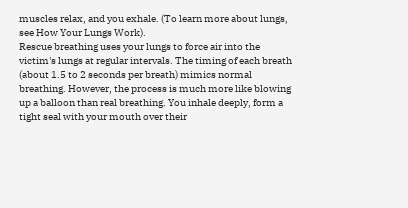muscles relax, and you exhale. (To learn more about lungs, see How Your Lungs Work).
Rescue breathing uses your lungs to force air into the victim's lungs at regular intervals. The timing of each breath (about 1.5 to 2 seconds per breath) mimics normal breathing. However, the process is much more like blowing up a balloon than real breathing. You inhale deeply, form a tight seal with your mouth over their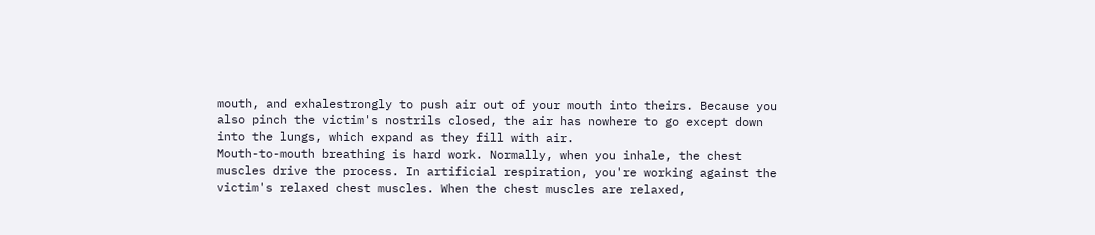mouth, and exhalestrongly to push air out of your mouth into theirs. Because you also pinch the victim's nostrils closed, the air has nowhere to go except down into the lungs, which expand as they fill with air.
Mouth-to-mouth breathing is hard work. Normally, when you inhale, the chest muscles drive the process. In artificial respiration, you're working against the victim's relaxed chest muscles. When the chest muscles are relaxed,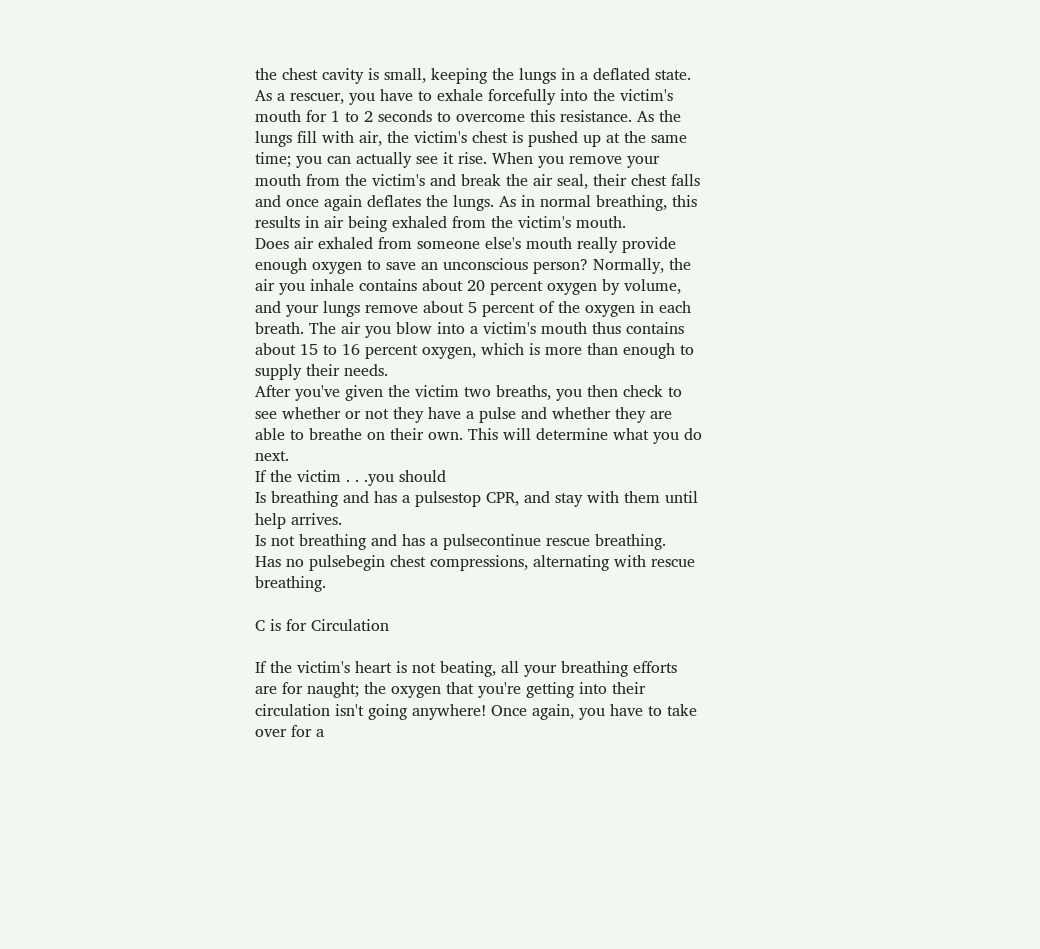the chest cavity is small, keeping the lungs in a deflated state. As a rescuer, you have to exhale forcefully into the victim's mouth for 1 to 2 seconds to overcome this resistance. As the lungs fill with air, the victim's chest is pushed up at the same time; you can actually see it rise. When you remove your mouth from the victim's and break the air seal, their chest falls and once again deflates the lungs. As in normal breathing, this results in air being exhaled from the victim's mouth.
Does air exhaled from someone else's mouth really provide enough oxygen to save an unconscious person? Normally, the air you inhale contains about 20 percent oxygen by volume, and your lungs remove about 5 percent of the oxygen in each breath. The air you blow into a victim's mouth thus contains about 15 to 16 percent oxygen, which is more than enough to supply their needs.
After you've given the victim two breaths, you then check to see whether or not they have a pulse and whether they are able to breathe on their own. This will determine what you do next.
If the victim . . .you should
Is breathing and has a pulsestop CPR, and stay with them until help arrives.
Is not breathing and has a pulsecontinue rescue breathing.
Has no pulsebegin chest compressions, alternating with rescue breathing.

C is for Circulation

If the victim's heart is not beating, all your breathing efforts are for naught; the oxygen that you're getting into their circulation isn't going anywhere! Once again, you have to take over for a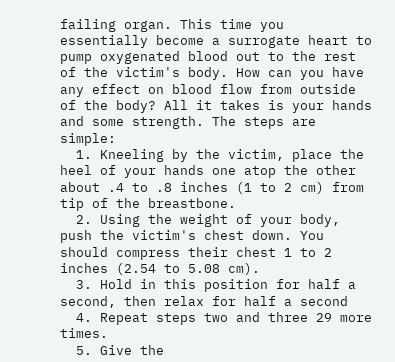failing organ. This time you essentially become a surrogate heart to pump oxygenated blood out to the rest of the victim's body. How can you have any effect on blood flow from outside of the body? All it takes is your hands and some strength. The steps are simple:
  1. Kneeling by the victim, place the heel of your hands one atop the other about .4 to .8 inches (1 to 2 cm) from tip of the breastbone.
  2. Using the weight of your body, push the victim's chest down. You should compress their chest 1 to 2 inches (2.54 to 5.08 cm).
  3. Hold in this position for half a second, then relax for half a second
  4. Repeat steps two and three 29 more times.
  5. Give the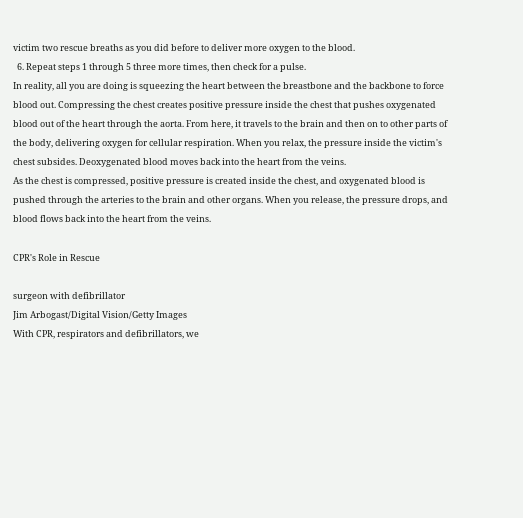victim two rescue breaths as you did before to deliver more oxygen to the blood.
  6. Repeat steps 1 through 5 three more times, then check for a pulse.
In reality, all you are doing is squeezing the heart between the breastbone and the backbone to force blood out. Compressing the chest creates positive pressure inside the chest that pushes oxygenated blood out of the heart through the aorta. From here, it travels to the brain and then on to other parts of the body, delivering oxygen for cellular respiration. When you relax, the pressure inside the victim's chest subsides. Deoxygenated blood moves back into the heart from the veins.
As the chest is compressed, positive pressure is created inside the chest, and oxygenated blood is pushed through the arteries to the brain and other organs. When you release, the pressure drops, and blood flows back into the heart from the veins.

CPR's Role in Rescue

surgeon with defibrillator
Jim Arbogast/Digital Vision/Getty Images
With CPR, respirators and defibrillators, we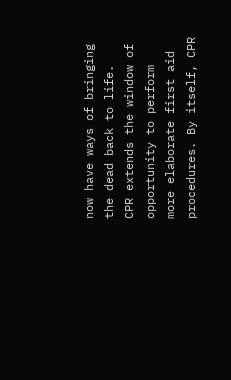now have ways of bringing the dead back to life.
CPR extends the window of opportunity to perform more elaborate first aid procedures. By itself, CPR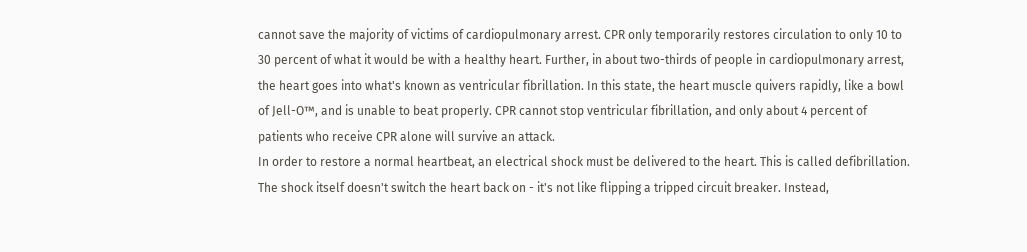cannot save the majority of victims of cardiopulmonary arrest. CPR only temporarily restores circulation to only 10 to 30 percent of what it would be with a healthy heart. Further, in about two-thirds of people in cardiopulmonary arrest, the heart goes into what's known as ventricular fibrillation. In this state, the heart muscle quivers rapidly, like a bowl of Jell-O™, and is unable to beat properly. CPR cannot stop ventricular fibrillation, and only about 4 percent of patients who receive CPR alone will survive an attack.
In order to restore a normal heartbeat, an electrical shock must be delivered to the heart. This is called defibrillation. The shock itself doesn't switch the heart back on - it's not like flipping a tripped circuit breaker. Instead,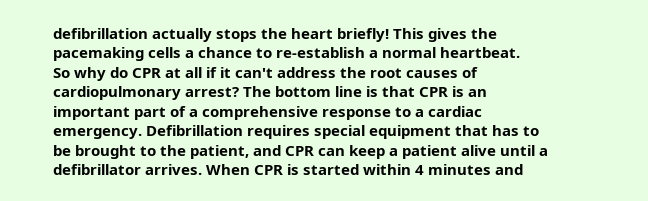defibrillation actually stops the heart briefly! This gives the pacemaking cells a chance to re-establish a normal heartbeat.
So why do CPR at all if it can't address the root causes of cardiopulmonary arrest? The bottom line is that CPR is an important part of a comprehensive response to a cardiac emergency. Defibrillation requires special equipment that has to be brought to the patient, and CPR can keep a patient alive until a defibrillator arrives. When CPR is started within 4 minutes and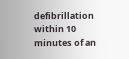defibrillation within 10 minutes of an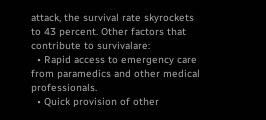attack, the survival rate skyrockets to 43 percent. Other factors that contribute to survivalare:
  • Rapid access to emergency care from paramedics and other medical professionals.
  • Quick provision of other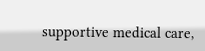supportive medical care,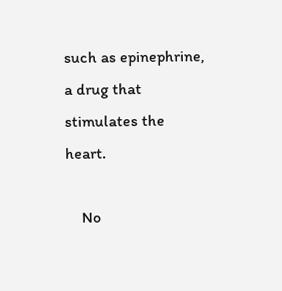such as epinephrine, a drug that stimulates the heart.

    No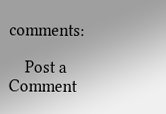comments:

    Post a Comment